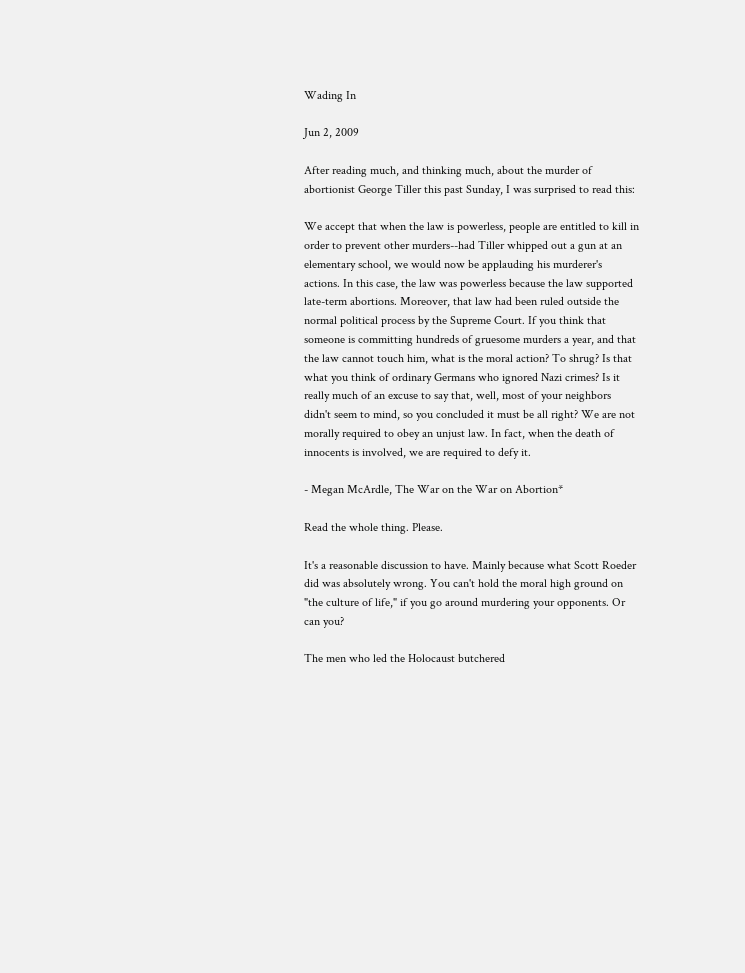Wading In

Jun 2, 2009

After reading much, and thinking much, about the murder of abortionist George Tiller this past Sunday, I was surprised to read this:

We accept that when the law is powerless, people are entitled to kill in order to prevent other murders--had Tiller whipped out a gun at an elementary school, we would now be applauding his murderer's actions. In this case, the law was powerless because the law supported late-term abortions. Moreover, that law had been ruled outside the normal political process by the Supreme Court. If you think that someone is committing hundreds of gruesome murders a year, and that the law cannot touch him, what is the moral action? To shrug? Is that what you think of ordinary Germans who ignored Nazi crimes? Is it really much of an excuse to say that, well, most of your neighbors didn't seem to mind, so you concluded it must be all right? We are not morally required to obey an unjust law. In fact, when the death of innocents is involved, we are required to defy it.

- Megan McArdle, The War on the War on Abortion*

Read the whole thing. Please.

It's a reasonable discussion to have. Mainly because what Scott Roeder did was absolutely wrong. You can't hold the moral high ground on "the culture of life," if you go around murdering your opponents. Or can you?

The men who led the Holocaust butchered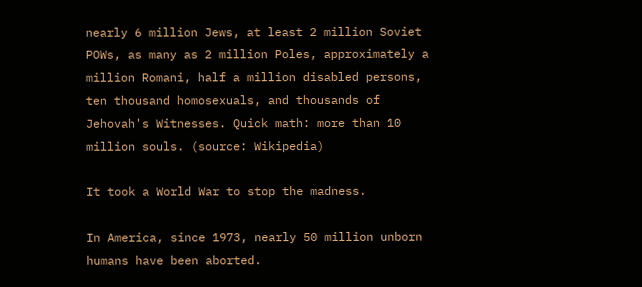nearly 6 million Jews, at least 2 million Soviet POWs, as many as 2 million Poles, approximately a million Romani, half a million disabled persons, ten thousand homosexuals, and thousands of Jehovah's Witnesses. Quick math: more than 10 million souls. (source: Wikipedia)

It took a World War to stop the madness.

In America, since 1973, nearly 50 million unborn humans have been aborted.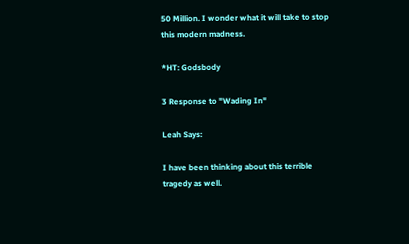50 Million. I wonder what it will take to stop this modern madness.

*HT: Godsbody

3 Response to "Wading In"

Leah Says:

I have been thinking about this terrible tragedy as well.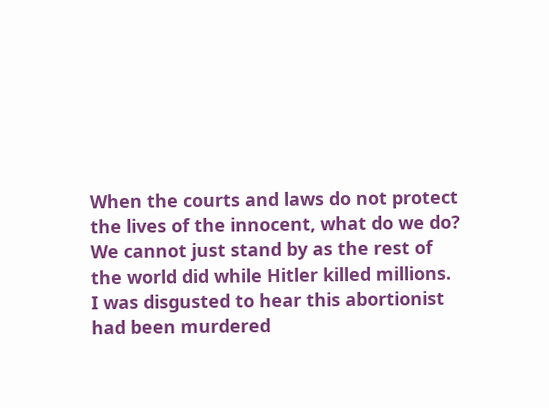When the courts and laws do not protect the lives of the innocent, what do we do?
We cannot just stand by as the rest of the world did while Hitler killed millions.
I was disgusted to hear this abortionist had been murdered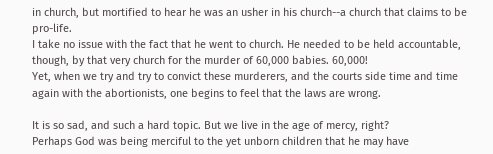in church, but mortified to hear he was an usher in his church--a church that claims to be pro-life.
I take no issue with the fact that he went to church. He needed to be held accountable, though, by that very church for the murder of 60,000 babies. 60,000!
Yet, when we try and try to convict these murderers, and the courts side time and time again with the abortionists, one begins to feel that the laws are wrong.

It is so sad, and such a hard topic. But we live in the age of mercy, right?
Perhaps God was being merciful to the yet unborn children that he may have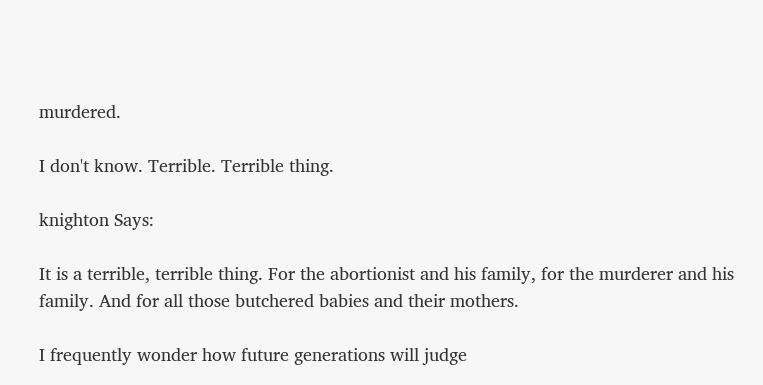murdered.

I don't know. Terrible. Terrible thing.

knighton Says:

It is a terrible, terrible thing. For the abortionist and his family, for the murderer and his family. And for all those butchered babies and their mothers.

I frequently wonder how future generations will judge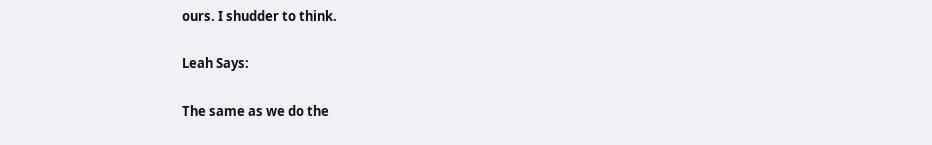ours. I shudder to think.

Leah Says:

The same as we do the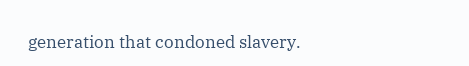generation that condoned slavery.